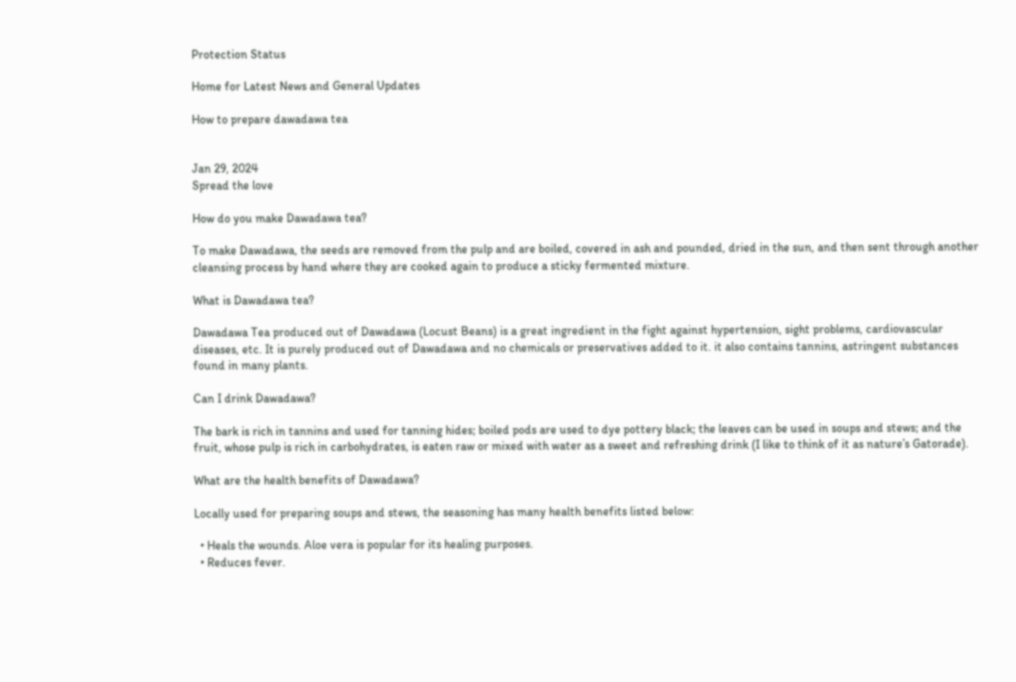Protection Status

Home for Latest News and General Updates

How to prepare dawadawa tea


Jan 29, 2024
Spread the love

How do you make Dawadawa tea?

To make Dawadawa, the seeds are removed from the pulp and are boiled, covered in ash and pounded, dried in the sun, and then sent through another cleansing process by hand where they are cooked again to produce a sticky fermented mixture.

What is Dawadawa tea?

Dawadawa Tea produced out of Dawadawa (Locust Beans) is a great ingredient in the fight against hypertension, sight problems, cardiovascular diseases, etc. It is purely produced out of Dawadawa and no chemicals or preservatives added to it. it also contains tannins, astringent substances found in many plants.

Can I drink Dawadawa?

The bark is rich in tannins and used for tanning hides; boiled pods are used to dye pottery black; the leaves can be used in soups and stews; and the fruit, whose pulp is rich in carbohydrates, is eaten raw or mixed with water as a sweet and refreshing drink (I like to think of it as nature’s Gatorade).

What are the health benefits of Dawadawa?

Locally used for preparing soups and stews, the seasoning has many health benefits listed below:

  • Heals the wounds. Aloe vera is popular for its healing purposes.
  • Reduces fever.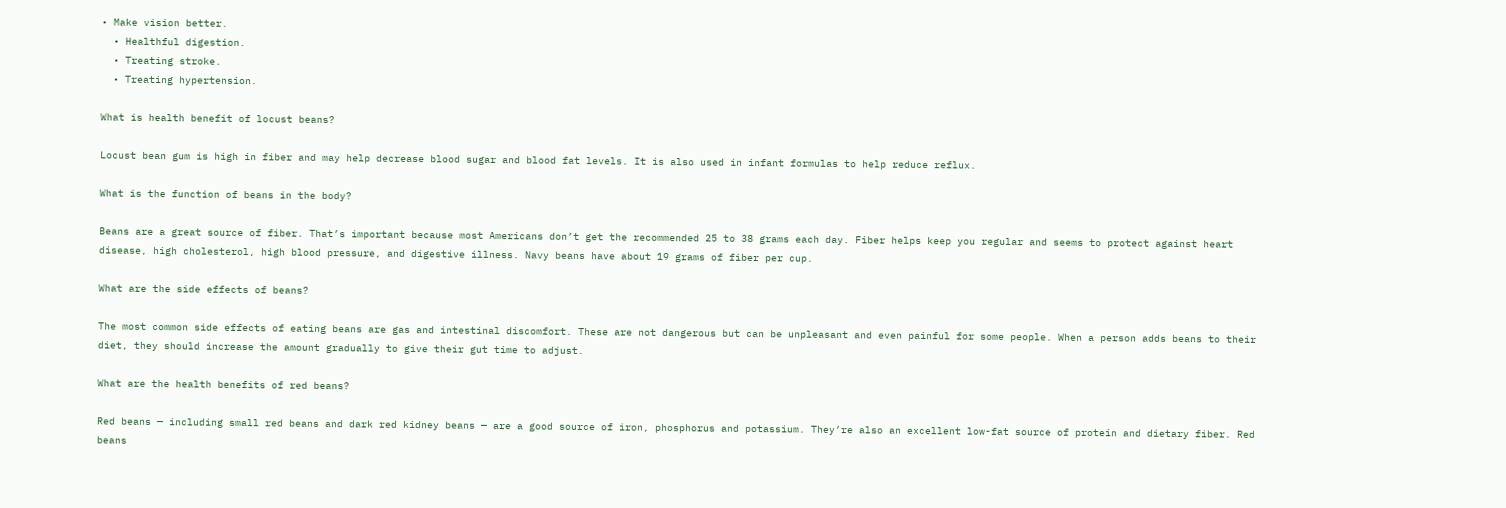• Make vision better.
  • Healthful digestion.
  • Treating stroke.
  • Treating hypertension.

What is health benefit of locust beans?

Locust bean gum is high in fiber and may help decrease blood sugar and blood fat levels. It is also used in infant formulas to help reduce reflux.

What is the function of beans in the body?

Beans are a great source of fiber. That’s important because most Americans don’t get the recommended 25 to 38 grams each day. Fiber helps keep you regular and seems to protect against heart disease, high cholesterol, high blood pressure, and digestive illness. Navy beans have about 19 grams of fiber per cup.

What are the side effects of beans?

The most common side effects of eating beans are gas and intestinal discomfort. These are not dangerous but can be unpleasant and even painful for some people. When a person adds beans to their diet, they should increase the amount gradually to give their gut time to adjust.

What are the health benefits of red beans?

Red beans — including small red beans and dark red kidney beans — are a good source of iron, phosphorus and potassium. They’re also an excellent low-fat source of protein and dietary fiber. Red beans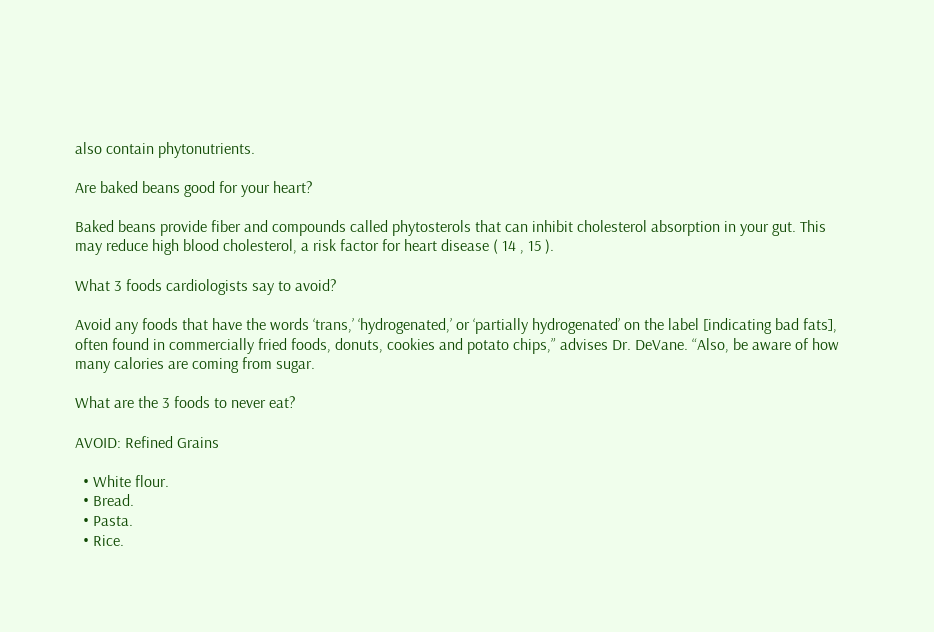also contain phytonutrients.

Are baked beans good for your heart?

Baked beans provide fiber and compounds called phytosterols that can inhibit cholesterol absorption in your gut. This may reduce high blood cholesterol, a risk factor for heart disease ( 14 , 15 ).

What 3 foods cardiologists say to avoid?

Avoid any foods that have the words ‘trans,’ ‘hydrogenated,’ or ‘partially hydrogenated’ on the label [indicating bad fats], often found in commercially fried foods, donuts, cookies and potato chips,” advises Dr. DeVane. “Also, be aware of how many calories are coming from sugar.

What are the 3 foods to never eat?

AVOID: Refined Grains

  • White flour.
  • Bread.
  • Pasta.
  • Rice.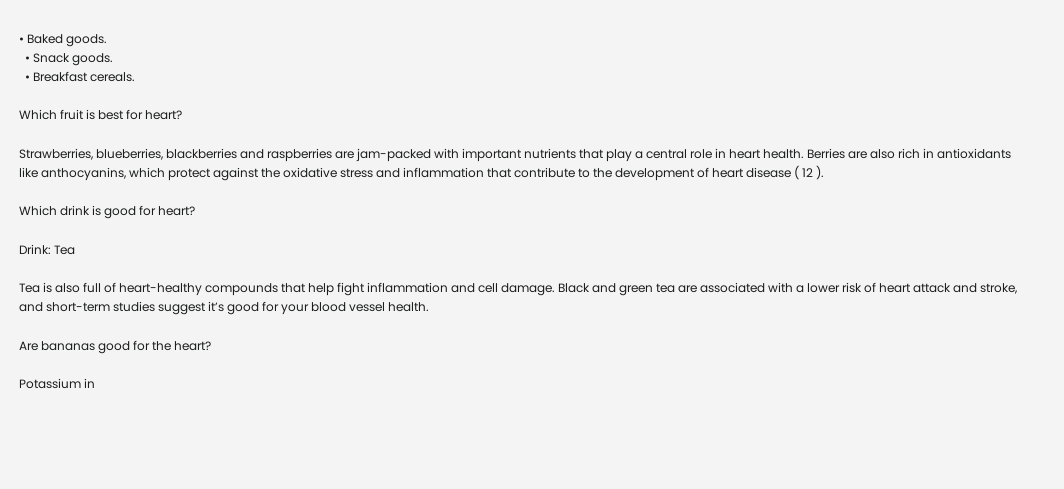• Baked goods.
  • Snack goods.
  • Breakfast cereals.

Which fruit is best for heart?

Strawberries, blueberries, blackberries and raspberries are jam-packed with important nutrients that play a central role in heart health. Berries are also rich in antioxidants like anthocyanins, which protect against the oxidative stress and inflammation that contribute to the development of heart disease ( 12 ).

Which drink is good for heart?

Drink: Tea

Tea is also full of heart-healthy compounds that help fight inflammation and cell damage. Black and green tea are associated with a lower risk of heart attack and stroke, and short-term studies suggest it’s good for your blood vessel health.

Are bananas good for the heart?

Potassium in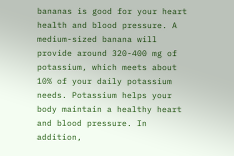bananas is good for your heart health and blood pressure. A medium-sized banana will provide around 320-400 mg of potassium, which meets about 10% of your daily potassium needs. Potassium helps your body maintain a healthy heart and blood pressure. In addition,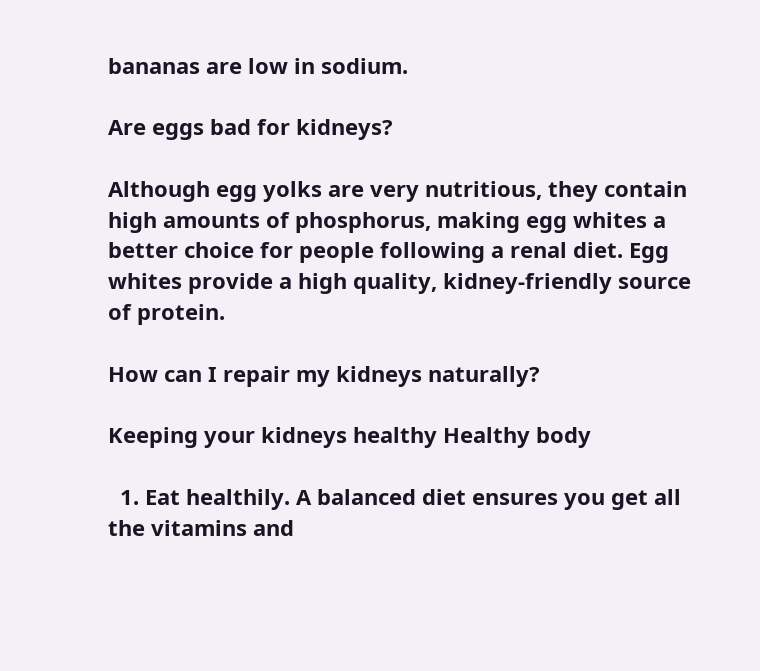bananas are low in sodium.

Are eggs bad for kidneys?

Although egg yolks are very nutritious, they contain high amounts of phosphorus, making egg whites a better choice for people following a renal diet. Egg whites provide a high quality, kidney-friendly source of protein.

How can I repair my kidneys naturally?

Keeping your kidneys healthy Healthy body

  1. Eat healthily. A balanced diet ensures you get all the vitamins and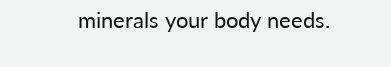minerals your body needs.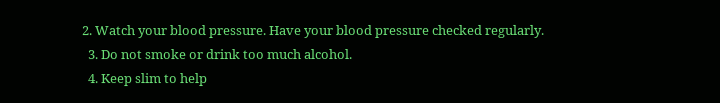2. Watch your blood pressure. Have your blood pressure checked regularly.
  3. Do not smoke or drink too much alcohol.
  4. Keep slim to help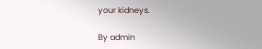your kidneys.

By admin